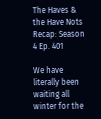The Haves & the Have Nots Recap: Season 4 Ep. 401

We have literally been waiting all winter for the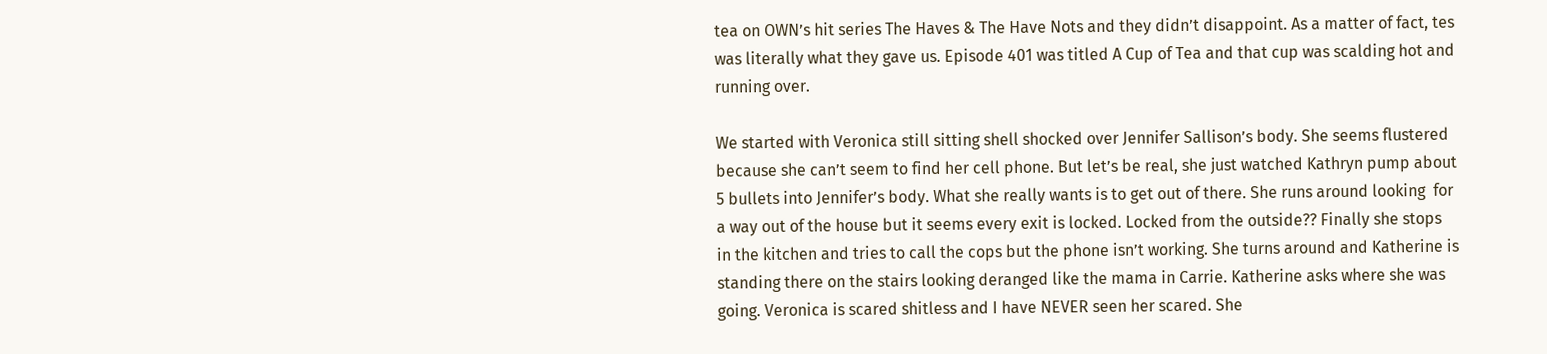tea on OWN’s hit series The Haves & The Have Nots and they didn’t disappoint. As a matter of fact, tes was literally what they gave us. Episode 401 was titled A Cup of Tea and that cup was scalding hot and running over.

We started with Veronica still sitting shell shocked over Jennifer Sallison’s body. She seems flustered because she can’t seem to find her cell phone. But let’s be real, she just watched Kathryn pump about 5 bullets into Jennifer’s body. What she really wants is to get out of there. She runs around looking  for a way out of the house but it seems every exit is locked. Locked from the outside?? Finally she stops in the kitchen and tries to call the cops but the phone isn’t working. She turns around and Katherine is standing there on the stairs looking deranged like the mama in Carrie. Katherine asks where she was going. Veronica is scared shitless and I have NEVER seen her scared. She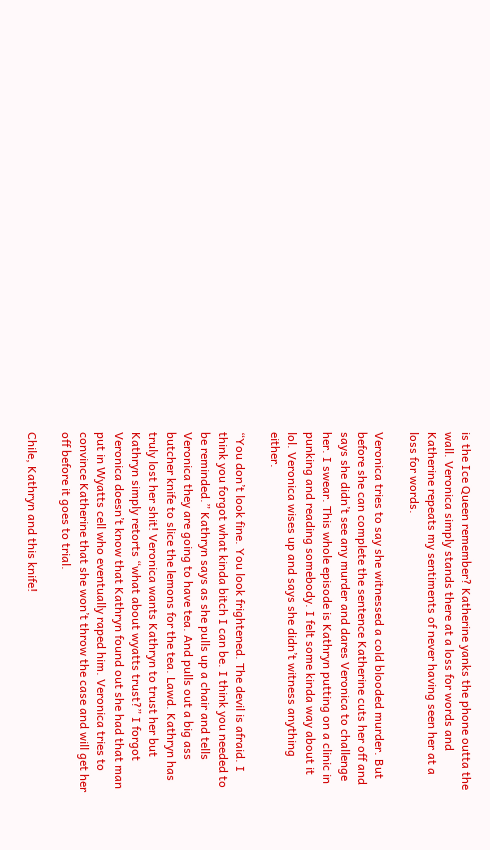is the Ice Queen remember? Katherine yanks the phone outta the wall. Veronica simply stands there at a loss for words and Katherine repeats my sentiments of never having seen her at a loss for words.

Veronica tries to say she witnessed a cold blooded murder. But before she can complete the sentence Katherine cuts her off and says she didn’t see any murder and dares Veronica to challenge her. I swear. This whole episode is Kathryn putting on a clinic in punking and reading somebody. I felt some kinda way about it lol. Veronica wises up and says she didn’t witness anything either.

“You don’t look fine. You look frightened. The devil is afraid. I think you forgot what kinda bitch I can be. I think you needed to be reminded.” Kathryn says as she pulls up a chair and tells Veronica they are going to have tea. And pulls out a big ass butcher knife to slice the lemons for the tea. Lawd. Kathryn has truly lost her shit! Veronica wants Kathryn to trust her but Kathryn simply retorts “what about wyatts trust?” I forgot Veronica doesn’t know that Kathryn found out she had that man put in Wyatts cell who eventually raped him. Veronica tries to convince Katherine that she won’t throw the case and will get her off before it goes to trial.

Chile, Kathryn and this knife!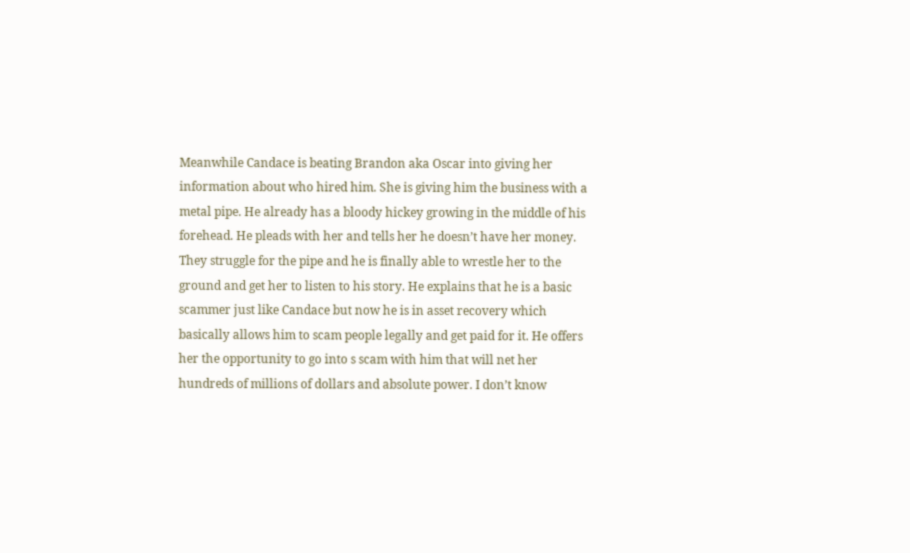Meanwhile Candace is beating Brandon aka Oscar into giving her information about who hired him. She is giving him the business with a metal pipe. He already has a bloody hickey growing in the middle of his forehead. He pleads with her and tells her he doesn’t have her money. They struggle for the pipe and he is finally able to wrestle her to the ground and get her to listen to his story. He explains that he is a basic scammer just like Candace but now he is in asset recovery which basically allows him to scam people legally and get paid for it. He offers her the opportunity to go into s scam with him that will net her hundreds of millions of dollars and absolute power. I don’t know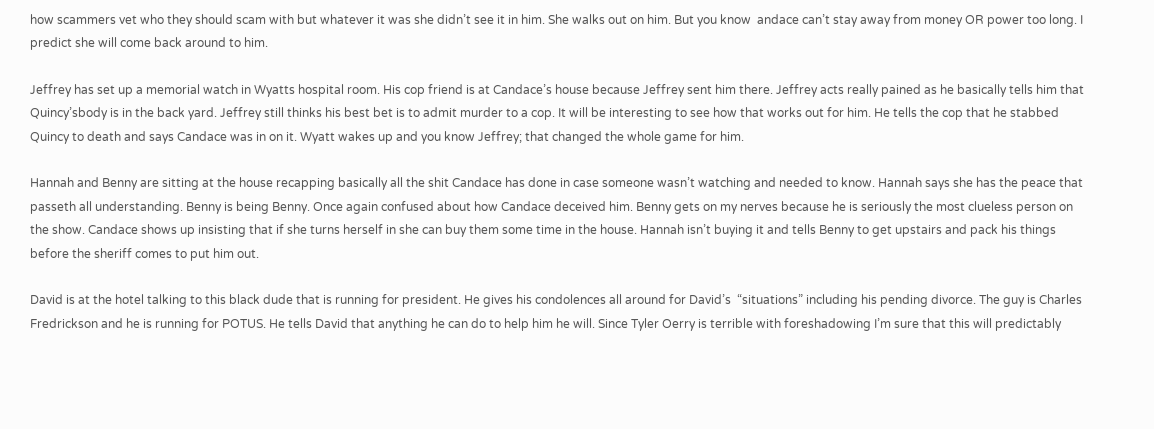how scammers vet who they should scam with but whatever it was she didn’t see it in him. She walks out on him. But you know  andace can’t stay away from money OR power too long. I predict she will come back around to him.

Jeffrey has set up a memorial watch in Wyatts hospital room. His cop friend is at Candace’s house because Jeffrey sent him there. Jeffrey acts really pained as he basically tells him that Quincy’sbody is in the back yard. Jeffrey still thinks his best bet is to admit murder to a cop. It will be interesting to see how that works out for him. He tells the cop that he stabbed Quincy to death and says Candace was in on it. Wyatt wakes up and you know Jeffrey; that changed the whole game for him.

Hannah and Benny are sitting at the house recapping basically all the shit Candace has done in case someone wasn’t watching and needed to know. Hannah says she has the peace that passeth all understanding. Benny is being Benny. Once again confused about how Candace deceived him. Benny gets on my nerves because he is seriously the most clueless person on the show. Candace shows up insisting that if she turns herself in she can buy them some time in the house. Hannah isn’t buying it and tells Benny to get upstairs and pack his things before the sheriff comes to put him out.

David is at the hotel talking to this black dude that is running for president. He gives his condolences all around for David’s  “situations” including his pending divorce. The guy is Charles Fredrickson and he is running for POTUS. He tells David that anything he can do to help him he will. Since Tyler Oerry is terrible with foreshadowing I’m sure that this will predictably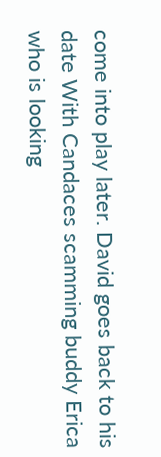come into play later. David goes back to his date With Candaces scamming buddy Erica who is looking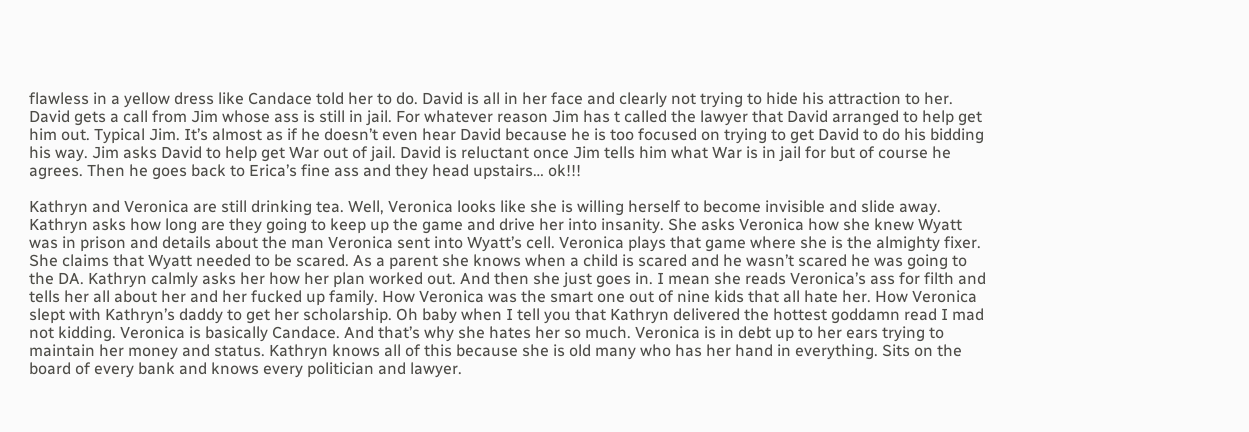flawless in a yellow dress like Candace told her to do. David is all in her face and clearly not trying to hide his attraction to her. David gets a call from Jim whose ass is still in jail. For whatever reason Jim has t called the lawyer that David arranged to help get him out. Typical Jim. It’s almost as if he doesn’t even hear David because he is too focused on trying to get David to do his bidding his way. Jim asks David to help get War out of jail. David is reluctant once Jim tells him what War is in jail for but of course he agrees. Then he goes back to Erica’s fine ass and they head upstairs… ok!!!

Kathryn and Veronica are still drinking tea. Well, Veronica looks like she is willing herself to become invisible and slide away. Kathryn asks how long are they going to keep up the game and drive her into insanity. She asks Veronica how she knew Wyatt was in prison and details about the man Veronica sent into Wyatt’s cell. Veronica plays that game where she is the almighty fixer. She claims that Wyatt needed to be scared. As a parent she knows when a child is scared and he wasn’t scared he was going to the DA. Kathryn calmly asks her how her plan worked out. And then she just goes in. I mean she reads Veronica’s ass for filth and tells her all about her and her fucked up family. How Veronica was the smart one out of nine kids that all hate her. How Veronica slept with Kathryn’s daddy to get her scholarship. Oh baby when I tell you that Kathryn delivered the hottest goddamn read I mad not kidding. Veronica is basically Candace. And that’s why she hates her so much. Veronica is in debt up to her ears trying to maintain her money and status. Kathryn knows all of this because she is old many who has her hand in everything. Sits on the board of every bank and knows every politician and lawyer.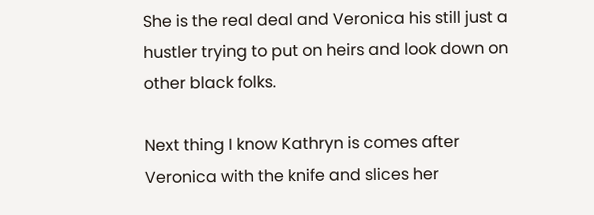She is the real deal and Veronica his still just a hustler trying to put on heirs and look down on other black folks.

Next thing I know Kathryn is comes after Veronica with the knife and slices her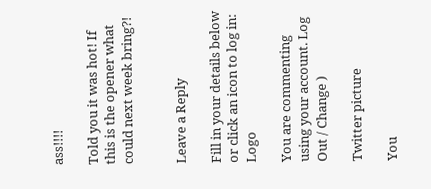ass!!!!

Told you it was hot! If this is the opener what could next week bring?!


Leave a Reply

Fill in your details below or click an icon to log in: Logo

You are commenting using your account. Log Out / Change )

Twitter picture

You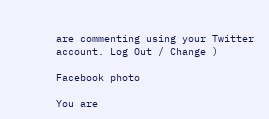are commenting using your Twitter account. Log Out / Change )

Facebook photo

You are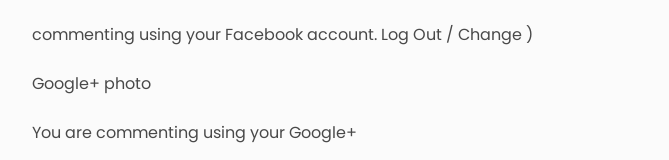commenting using your Facebook account. Log Out / Change )

Google+ photo

You are commenting using your Google+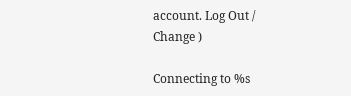account. Log Out / Change )

Connecting to %s